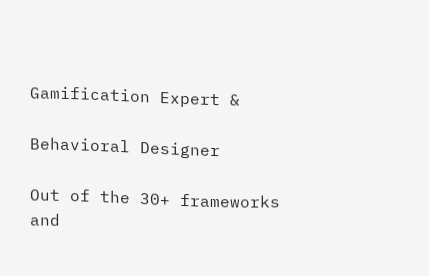Gamification Expert &

Behavioral Designer

Out of the 30+ frameworks and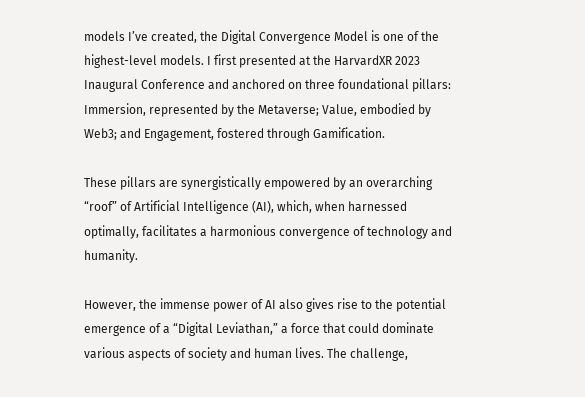models I’ve created, the Digital Convergence Model is one of the highest-level models. I first presented at the HarvardXR 2023 Inaugural Conference and anchored on three foundational pillars: Immersion, represented by the Metaverse; Value, embodied by Web3; and Engagement, fostered through Gamification.

These pillars are synergistically empowered by an overarching “roof” of Artificial Intelligence (AI), which, when harnessed optimally, facilitates a harmonious convergence of technology and humanity.

However, the immense power of AI also gives rise to the potential emergence of a “Digital Leviathan,” a force that could dominate various aspects of society and human lives. The challenge,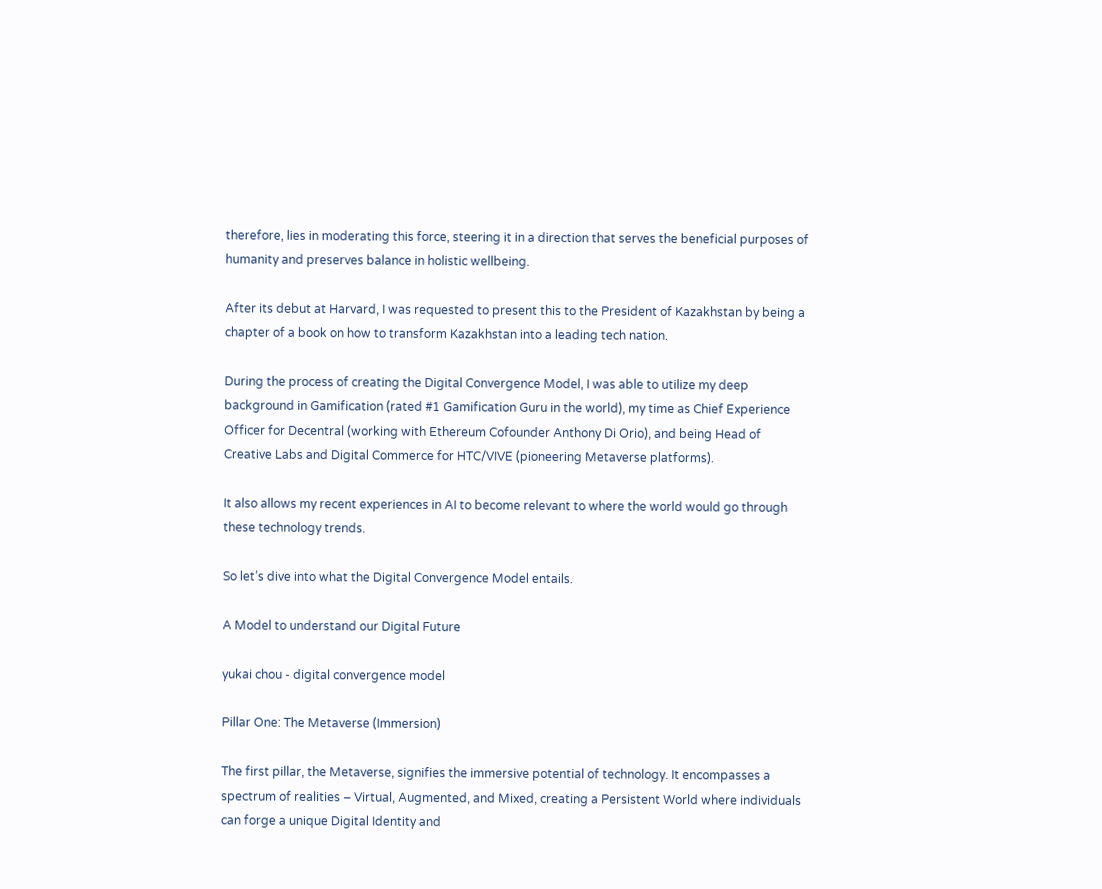therefore, lies in moderating this force, steering it in a direction that serves the beneficial purposes of humanity and preserves balance in holistic wellbeing.

After its debut at Harvard, I was requested to present this to the President of Kazakhstan by being a chapter of a book on how to transform Kazakhstan into a leading tech nation.

During the process of creating the Digital Convergence Model, I was able to utilize my deep background in Gamification (rated #1 Gamification Guru in the world), my time as Chief Experience Officer for Decentral (working with Ethereum Cofounder Anthony Di Orio), and being Head of Creative Labs and Digital Commerce for HTC/VIVE (pioneering Metaverse platforms).

It also allows my recent experiences in AI to become relevant to where the world would go through these technology trends.

So let’s dive into what the Digital Convergence Model entails.

A Model to understand our Digital Future

yukai chou - digital convergence model

Pillar One: The Metaverse (Immersion)

The first pillar, the Metaverse, signifies the immersive potential of technology. It encompasses a spectrum of realities – Virtual, Augmented, and Mixed, creating a Persistent World where individuals can forge a unique Digital Identity and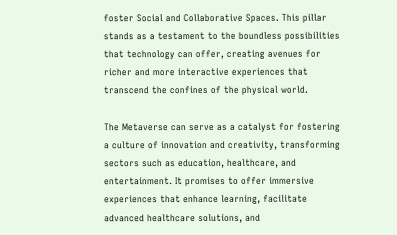foster Social and Collaborative Spaces. This pillar stands as a testament to the boundless possibilities that technology can offer, creating avenues for richer and more interactive experiences that transcend the confines of the physical world.

The Metaverse can serve as a catalyst for fostering a culture of innovation and creativity, transforming sectors such as education, healthcare, and entertainment. It promises to offer immersive experiences that enhance learning, facilitate advanced healthcare solutions, and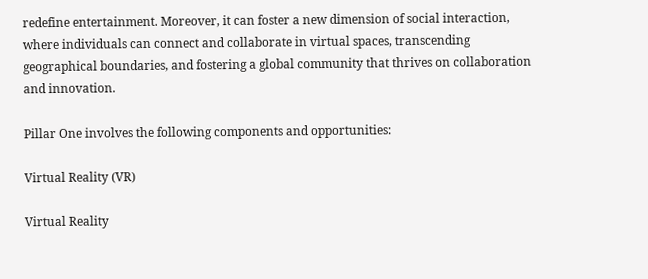redefine entertainment. Moreover, it can foster a new dimension of social interaction, where individuals can connect and collaborate in virtual spaces, transcending geographical boundaries, and fostering a global community that thrives on collaboration and innovation.

Pillar One involves the following components and opportunities:

Virtual Reality (VR)

Virtual Reality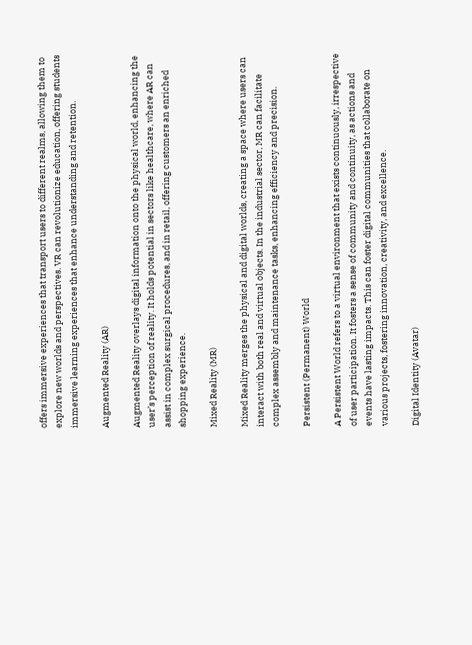offers immersive experiences that transport users to different realms, allowing them to explore new worlds and perspectives. VR can revolutionize education, offering students immersive learning experiences that enhance understanding and retention.

Augmented Reality (AR)

Augmented Reality overlays digital information onto the physical world, enhancing the user’s perception of reality. It holds potential in sectors like healthcare, where AR can assist in complex surgical procedures, and in retail, offering customers an enriched shopping experience.

Mixed Reality (MR)

Mixed Reality merges the physical and digital worlds, creating a space where users can interact with both real and virtual objects. In the industrial sector, MR can facilitate complex assembly and maintenance tasks, enhancing efficiency and precision.

Persistent (Permanent) World

A Persistent World refers to a virtual environment that exists continuously, irrespective of user participation. It fosters a sense of community and continuity, as actions and events have lasting impacts. This can foster digital communities that collaborate on various projects, fostering innovation, creativity, and excellence.

Digital Identity (Avatar)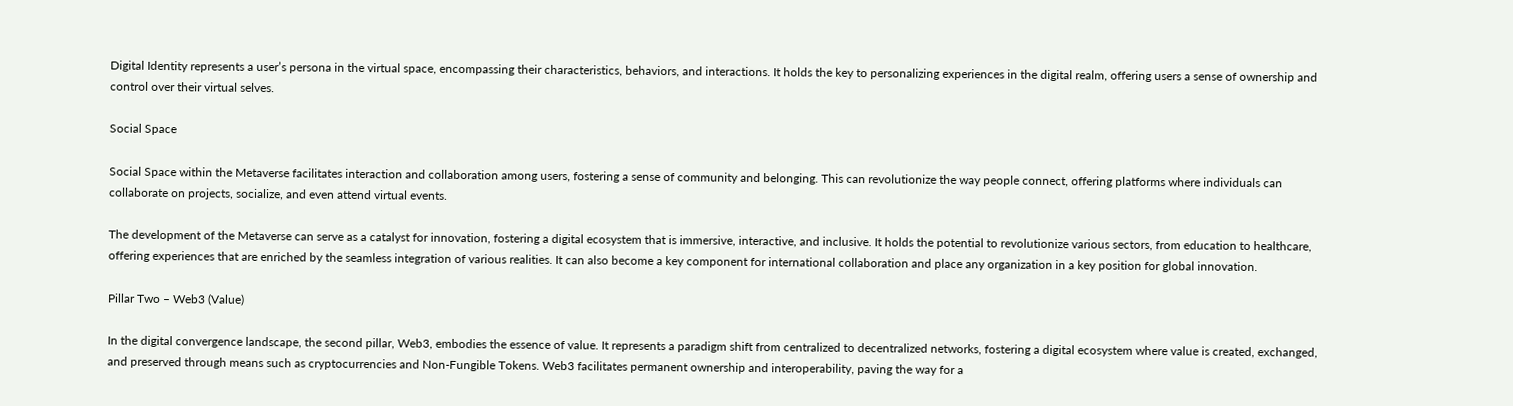Digital Identity represents a user’s persona in the virtual space, encompassing their characteristics, behaviors, and interactions. It holds the key to personalizing experiences in the digital realm, offering users a sense of ownership and control over their virtual selves.

Social Space

Social Space within the Metaverse facilitates interaction and collaboration among users, fostering a sense of community and belonging. This can revolutionize the way people connect, offering platforms where individuals can collaborate on projects, socialize, and even attend virtual events.

The development of the Metaverse can serve as a catalyst for innovation, fostering a digital ecosystem that is immersive, interactive, and inclusive. It holds the potential to revolutionize various sectors, from education to healthcare, offering experiences that are enriched by the seamless integration of various realities. It can also become a key component for international collaboration and place any organization in a key position for global innovation.

Pillar Two – Web3 (Value)

In the digital convergence landscape, the second pillar, Web3, embodies the essence of value. It represents a paradigm shift from centralized to decentralized networks, fostering a digital ecosystem where value is created, exchanged, and preserved through means such as cryptocurrencies and Non-Fungible Tokens. Web3 facilitates permanent ownership and interoperability, paving the way for a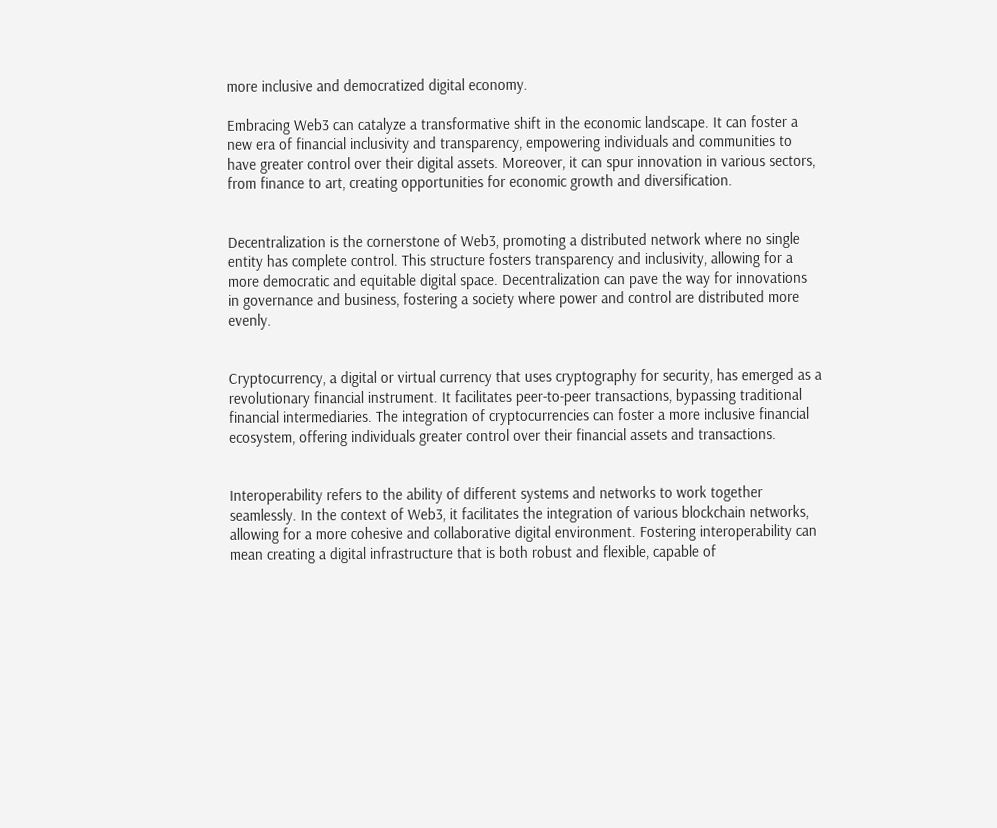more inclusive and democratized digital economy.

Embracing Web3 can catalyze a transformative shift in the economic landscape. It can foster a new era of financial inclusivity and transparency, empowering individuals and communities to have greater control over their digital assets. Moreover, it can spur innovation in various sectors, from finance to art, creating opportunities for economic growth and diversification.


Decentralization is the cornerstone of Web3, promoting a distributed network where no single entity has complete control. This structure fosters transparency and inclusivity, allowing for a more democratic and equitable digital space. Decentralization can pave the way for innovations in governance and business, fostering a society where power and control are distributed more evenly.


Cryptocurrency, a digital or virtual currency that uses cryptography for security, has emerged as a revolutionary financial instrument. It facilitates peer-to-peer transactions, bypassing traditional financial intermediaries. The integration of cryptocurrencies can foster a more inclusive financial ecosystem, offering individuals greater control over their financial assets and transactions.


Interoperability refers to the ability of different systems and networks to work together seamlessly. In the context of Web3, it facilitates the integration of various blockchain networks, allowing for a more cohesive and collaborative digital environment. Fostering interoperability can mean creating a digital infrastructure that is both robust and flexible, capable of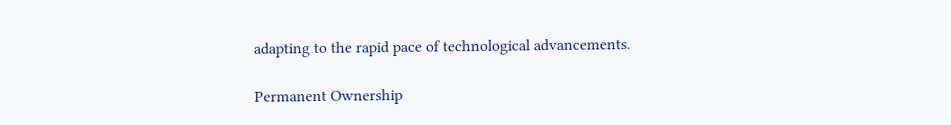adapting to the rapid pace of technological advancements.

Permanent Ownership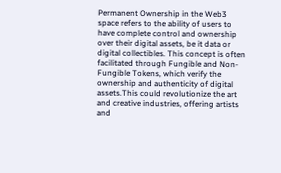Permanent Ownership in the Web3 space refers to the ability of users to have complete control and ownership over their digital assets, be it data or digital collectibles. This concept is often facilitated through Fungible and Non-Fungible Tokens, which verify the ownership and authenticity of digital assets.This could revolutionize the art and creative industries, offering artists and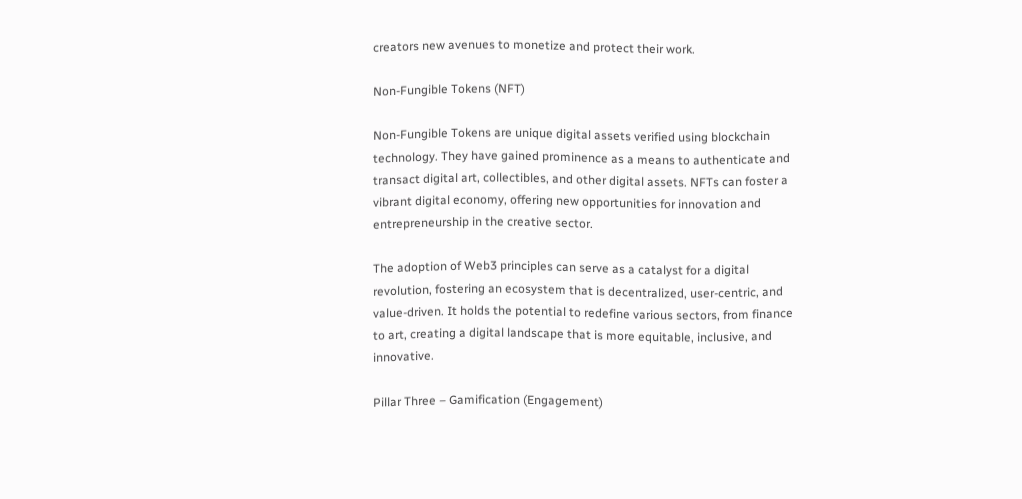creators new avenues to monetize and protect their work.

Non-Fungible Tokens (NFT)

Non-Fungible Tokens are unique digital assets verified using blockchain technology. They have gained prominence as a means to authenticate and transact digital art, collectibles, and other digital assets. NFTs can foster a vibrant digital economy, offering new opportunities for innovation and entrepreneurship in the creative sector.

The adoption of Web3 principles can serve as a catalyst for a digital revolution, fostering an ecosystem that is decentralized, user-centric, and value-driven. It holds the potential to redefine various sectors, from finance to art, creating a digital landscape that is more equitable, inclusive, and innovative.

Pillar Three – Gamification (Engagement)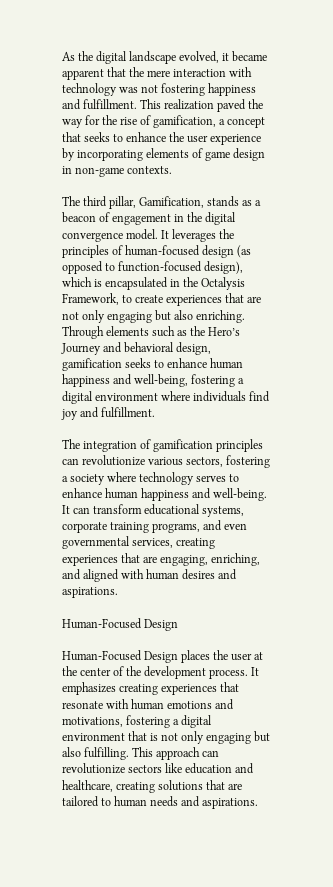As the digital landscape evolved, it became apparent that the mere interaction with technology was not fostering happiness and fulfillment. This realization paved the way for the rise of gamification, a concept that seeks to enhance the user experience by incorporating elements of game design in non-game contexts.

The third pillar, Gamification, stands as a beacon of engagement in the digital convergence model. It leverages the principles of human-focused design (as opposed to function-focused design), which is encapsulated in the Octalysis Framework, to create experiences that are not only engaging but also enriching. Through elements such as the Hero’s Journey and behavioral design, gamification seeks to enhance human happiness and well-being, fostering a digital environment where individuals find joy and fulfillment.

The integration of gamification principles can revolutionize various sectors, fostering a society where technology serves to enhance human happiness and well-being. It can transform educational systems, corporate training programs, and even governmental services, creating experiences that are engaging, enriching, and aligned with human desires and aspirations.

Human-Focused Design

Human-Focused Design places the user at the center of the development process. It emphasizes creating experiences that resonate with human emotions and motivations, fostering a digital environment that is not only engaging but also fulfilling. This approach can revolutionize sectors like education and healthcare, creating solutions that are tailored to human needs and aspirations.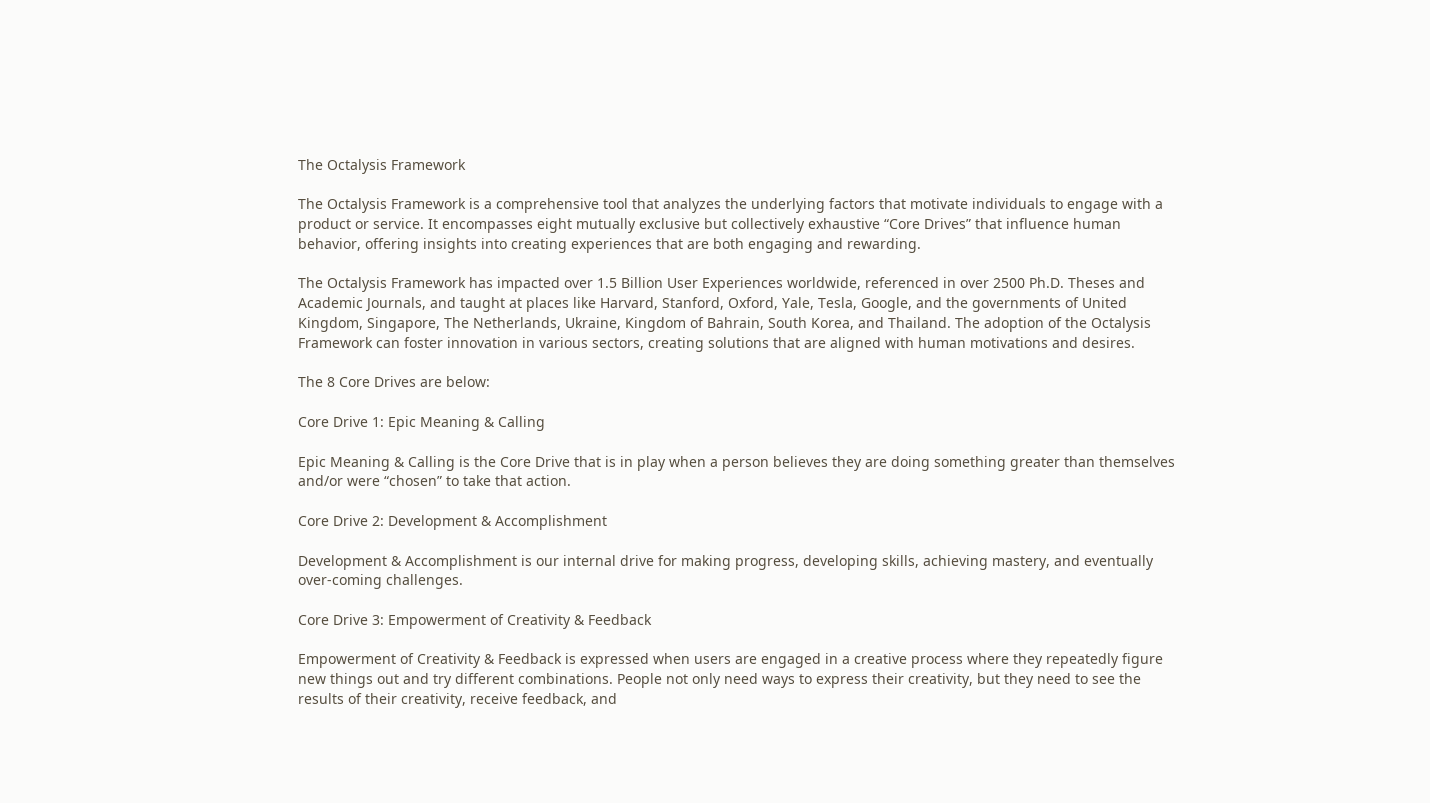The Octalysis Framework

The Octalysis Framework is a comprehensive tool that analyzes the underlying factors that motivate individuals to engage with a product or service. It encompasses eight mutually exclusive but collectively exhaustive “Core Drives” that influence human behavior, offering insights into creating experiences that are both engaging and rewarding.

The Octalysis Framework has impacted over 1.5 Billion User Experiences worldwide, referenced in over 2500 Ph.D. Theses and Academic Journals, and taught at places like Harvard, Stanford, Oxford, Yale, Tesla, Google, and the governments of United Kingdom, Singapore, The Netherlands, Ukraine, Kingdom of Bahrain, South Korea, and Thailand. The adoption of the Octalysis Framework can foster innovation in various sectors, creating solutions that are aligned with human motivations and desires.

The 8 Core Drives are below:

Core Drive 1: Epic Meaning & Calling

Epic Meaning & Calling is the Core Drive that is in play when a person believes they are doing something greater than themselves and/or were “chosen” to take that action.

Core Drive 2: Development & Accomplishment

Development & Accomplishment is our internal drive for making progress, developing skills, achieving mastery, and eventually over-coming challenges.

Core Drive 3: Empowerment of Creativity & Feedback

Empowerment of Creativity & Feedback is expressed when users are engaged in a creative process where they repeatedly figure new things out and try different combinations. People not only need ways to express their creativity, but they need to see the results of their creativity, receive feedback, and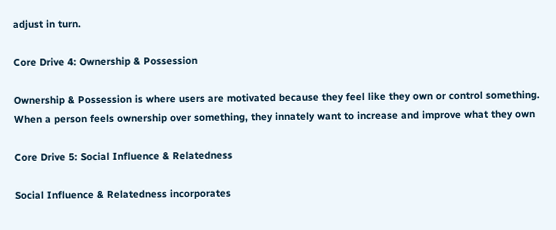adjust in turn.

Core Drive 4: Ownership & Possession

Ownership & Possession is where users are motivated because they feel like they own or control something. When a person feels ownership over something, they innately want to increase and improve what they own

Core Drive 5: Social Influence & Relatedness

Social Influence & Relatedness incorporates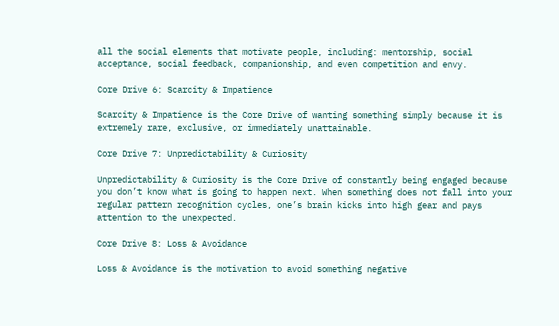all the social elements that motivate people, including: mentorship, social acceptance, social feedback, companionship, and even competition and envy.

Core Drive 6: Scarcity & Impatience

Scarcity & Impatience is the Core Drive of wanting something simply because it is extremely rare, exclusive, or immediately unattainable.

Core Drive 7: Unpredictability & Curiosity

Unpredictability & Curiosity is the Core Drive of constantly being engaged because you don’t know what is going to happen next. When something does not fall into your regular pattern recognition cycles, one’s brain kicks into high gear and pays attention to the unexpected.

Core Drive 8: Loss & Avoidance

Loss & Avoidance is the motivation to avoid something negative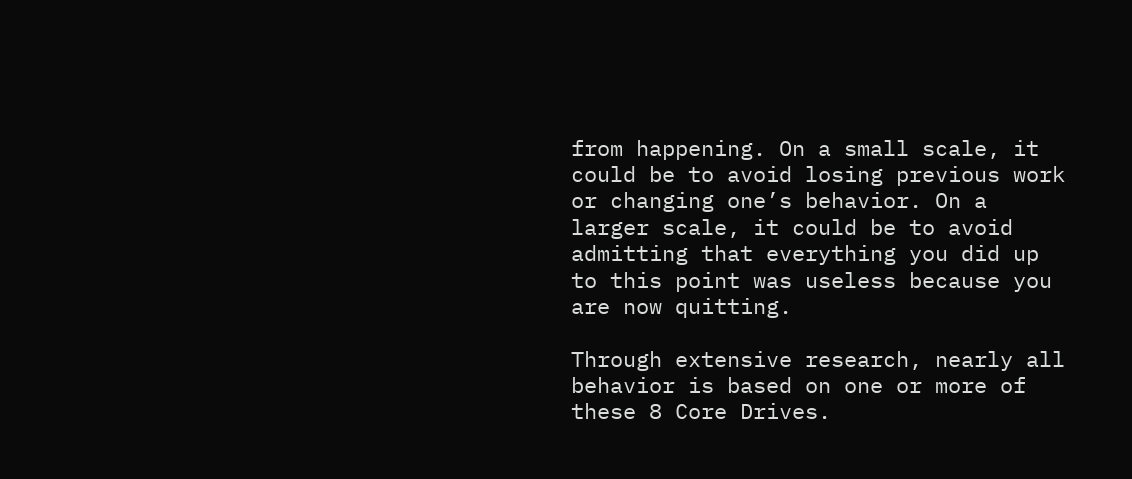from happening. On a small scale, it could be to avoid losing previous work or changing one’s behavior. On a larger scale, it could be to avoid admitting that everything you did up to this point was useless because you are now quitting.

Through extensive research, nearly all behavior is based on one or more of these 8 Core Drives.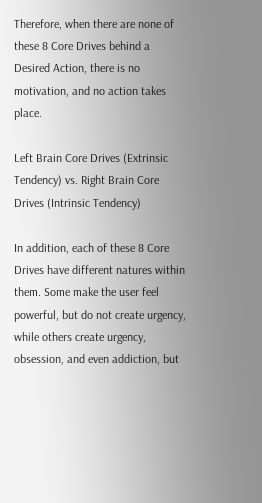Therefore, when there are none of these 8 Core Drives behind a Desired Action, there is no motivation, and no action takes place.

Left Brain Core Drives (Extrinsic Tendency) vs. Right Brain Core Drives (Intrinsic Tendency)

In addition, each of these 8 Core Drives have different natures within them. Some make the user feel powerful, but do not create urgency, while others create urgency, obsession, and even addiction, but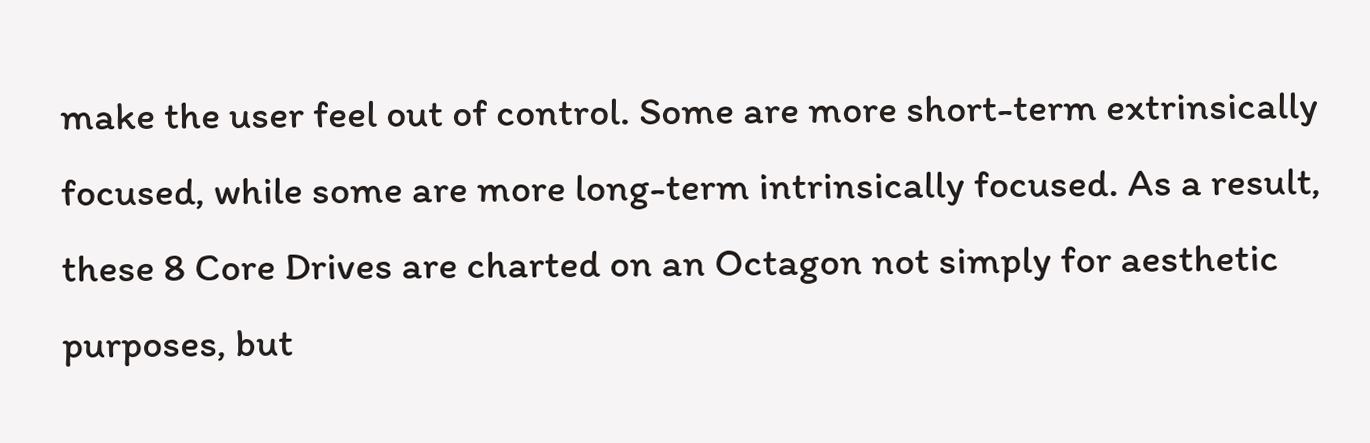make the user feel out of control. Some are more short-term extrinsically focused, while some are more long-term intrinsically focused. As a result, these 8 Core Drives are charted on an Octagon not simply for aesthetic purposes, but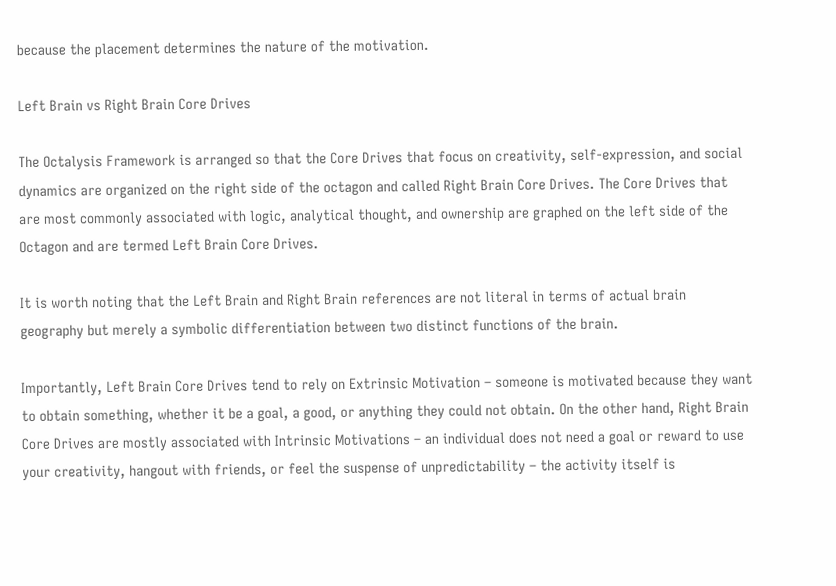because the placement determines the nature of the motivation.

Left Brain vs Right Brain Core Drives

The Octalysis Framework is arranged so that the Core Drives that focus on creativity, self-expression, and social dynamics are organized on the right side of the octagon and called Right Brain Core Drives. The Core Drives that are most commonly associated with logic, analytical thought, and ownership are graphed on the left side of the Octagon and are termed Left Brain Core Drives.

It is worth noting that the Left Brain and Right Brain references are not literal in terms of actual brain geography but merely a symbolic differentiation between two distinct functions of the brain.

Importantly, Left Brain Core Drives tend to rely on Extrinsic Motivation – someone is motivated because they want to obtain something, whether it be a goal, a good, or anything they could not obtain. On the other hand, Right Brain Core Drives are mostly associated with Intrinsic Motivations – an individual does not need a goal or reward to use your creativity, hangout with friends, or feel the suspense of unpredictability – the activity itself is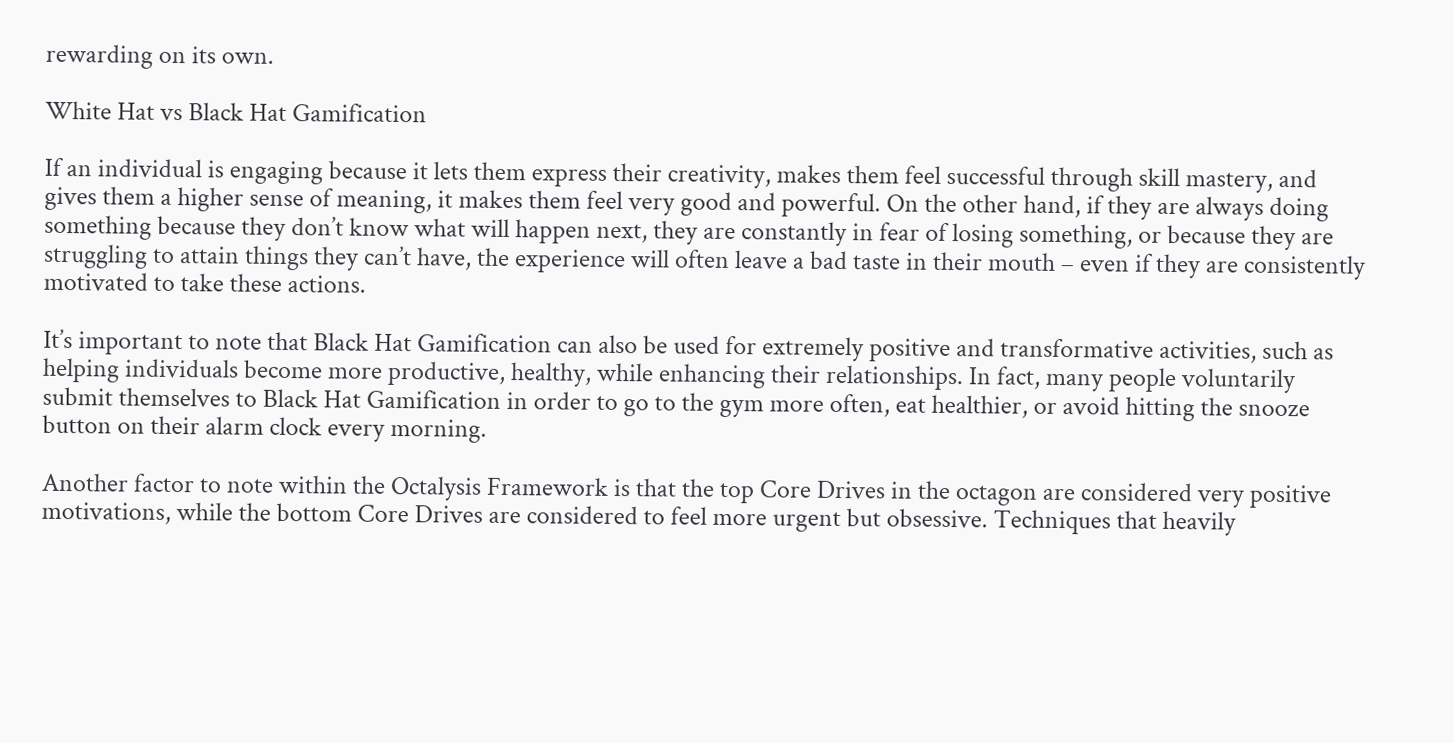rewarding on its own.

White Hat vs Black Hat Gamification

If an individual is engaging because it lets them express their creativity, makes them feel successful through skill mastery, and gives them a higher sense of meaning, it makes them feel very good and powerful. On the other hand, if they are always doing something because they don’t know what will happen next, they are constantly in fear of losing something, or because they are struggling to attain things they can’t have, the experience will often leave a bad taste in their mouth – even if they are consistently motivated to take these actions.

It’s important to note that Black Hat Gamification can also be used for extremely positive and transformative activities, such as helping individuals become more productive, healthy, while enhancing their relationships. In fact, many people voluntarily submit themselves to Black Hat Gamification in order to go to the gym more often, eat healthier, or avoid hitting the snooze button on their alarm clock every morning.

Another factor to note within the Octalysis Framework is that the top Core Drives in the octagon are considered very positive motivations, while the bottom Core Drives are considered to feel more urgent but obsessive. Techniques that heavily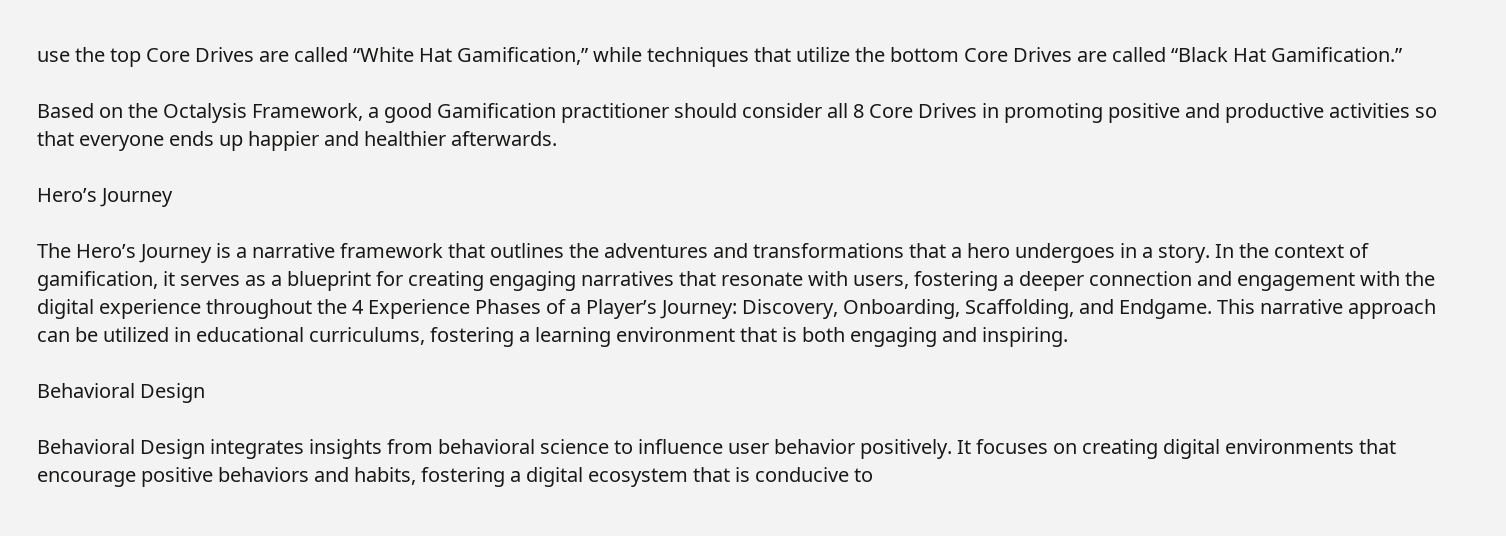use the top Core Drives are called “White Hat Gamification,” while techniques that utilize the bottom Core Drives are called “Black Hat Gamification.”

Based on the Octalysis Framework, a good Gamification practitioner should consider all 8 Core Drives in promoting positive and productive activities so that everyone ends up happier and healthier afterwards.

Hero’s Journey

The Hero’s Journey is a narrative framework that outlines the adventures and transformations that a hero undergoes in a story. In the context of gamification, it serves as a blueprint for creating engaging narratives that resonate with users, fostering a deeper connection and engagement with the digital experience throughout the 4 Experience Phases of a Player’s Journey: Discovery, Onboarding, Scaffolding, and Endgame. This narrative approach can be utilized in educational curriculums, fostering a learning environment that is both engaging and inspiring.

Behavioral Design

Behavioral Design integrates insights from behavioral science to influence user behavior positively. It focuses on creating digital environments that encourage positive behaviors and habits, fostering a digital ecosystem that is conducive to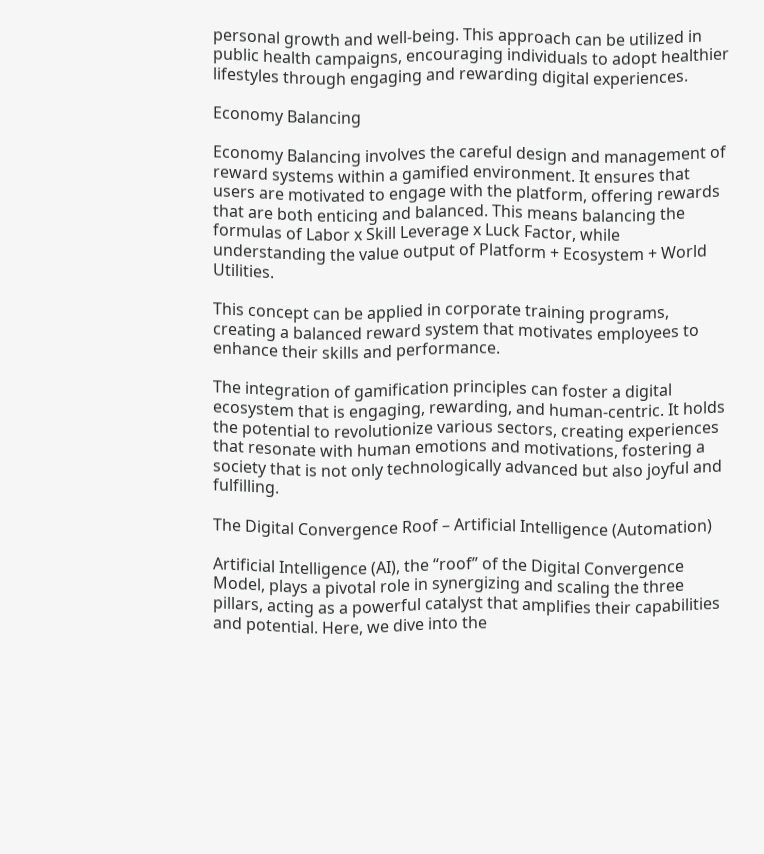personal growth and well-being. This approach can be utilized in public health campaigns, encouraging individuals to adopt healthier lifestyles through engaging and rewarding digital experiences.

Economy Balancing

Economy Balancing involves the careful design and management of reward systems within a gamified environment. It ensures that users are motivated to engage with the platform, offering rewards that are both enticing and balanced. This means balancing the formulas of Labor x Skill Leverage x Luck Factor, while understanding the value output of Platform + Ecosystem + World Utilities.

This concept can be applied in corporate training programs, creating a balanced reward system that motivates employees to enhance their skills and performance.

The integration of gamification principles can foster a digital ecosystem that is engaging, rewarding, and human-centric. It holds the potential to revolutionize various sectors, creating experiences that resonate with human emotions and motivations, fostering a society that is not only technologically advanced but also joyful and fulfilling.

The Digital Convergence Roof – Artificial Intelligence (Automation)

Artificial Intelligence (AI), the “roof” of the Digital Convergence Model, plays a pivotal role in synergizing and scaling the three pillars, acting as a powerful catalyst that amplifies their capabilities and potential. Here, we dive into the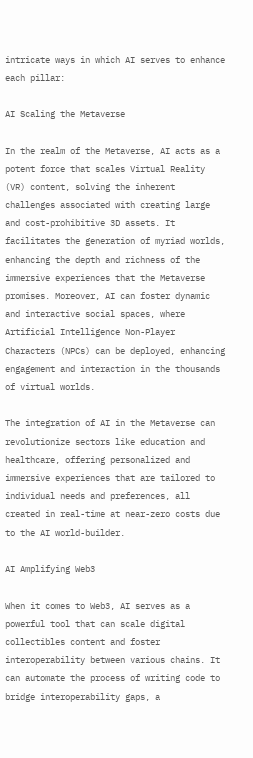intricate ways in which AI serves to enhance each pillar:

AI Scaling the Metaverse

In the realm of the Metaverse, AI acts as a potent force that scales Virtual Reality (VR) content, solving the inherent challenges associated with creating large and cost-prohibitive 3D assets. It facilitates the generation of myriad worlds, enhancing the depth and richness of the immersive experiences that the Metaverse promises. Moreover, AI can foster dynamic and interactive social spaces, where Artificial Intelligence Non-Player Characters (NPCs) can be deployed, enhancing engagement and interaction in the thousands of virtual worlds.

The integration of AI in the Metaverse can revolutionize sectors like education and healthcare, offering personalized and immersive experiences that are tailored to individual needs and preferences, all created in real-time at near-zero costs due to the AI world-builder.

AI Amplifying Web3

When it comes to Web3, AI serves as a powerful tool that can scale digital collectibles content and foster interoperability between various chains. It can automate the process of writing code to bridge interoperability gaps, a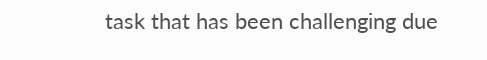task that has been challenging due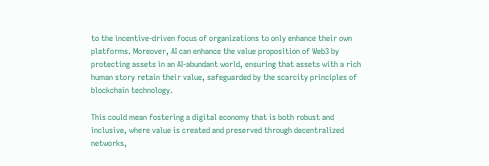to the incentive-driven focus of organizations to only enhance their own platforms. Moreover, AI can enhance the value proposition of Web3 by protecting assets in an AI-abundant world, ensuring that assets with a rich human story retain their value, safeguarded by the scarcity principles of blockchain technology.

This could mean fostering a digital economy that is both robust and inclusive, where value is created and preserved through decentralized networks,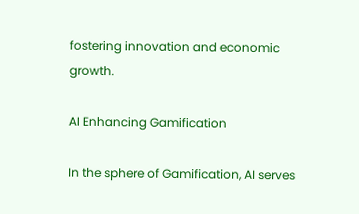fostering innovation and economic growth.

AI Enhancing Gamification

In the sphere of Gamification, AI serves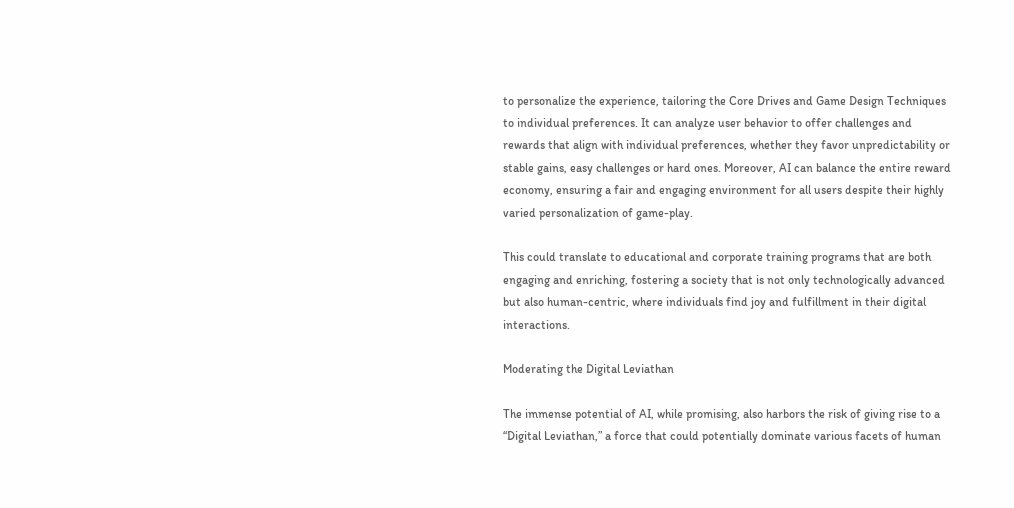to personalize the experience, tailoring the Core Drives and Game Design Techniques to individual preferences. It can analyze user behavior to offer challenges and rewards that align with individual preferences, whether they favor unpredictability or stable gains, easy challenges or hard ones. Moreover, AI can balance the entire reward economy, ensuring a fair and engaging environment for all users despite their highly varied personalization of game-play.

This could translate to educational and corporate training programs that are both engaging and enriching, fostering a society that is not only technologically advanced but also human-centric, where individuals find joy and fulfillment in their digital interactions.

Moderating the Digital Leviathan

The immense potential of AI, while promising, also harbors the risk of giving rise to a “Digital Leviathan,” a force that could potentially dominate various facets of human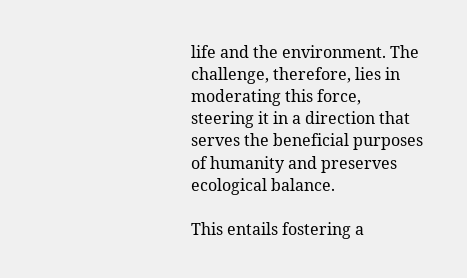life and the environment. The challenge, therefore, lies in moderating this force, steering it in a direction that serves the beneficial purposes of humanity and preserves ecological balance.

This entails fostering a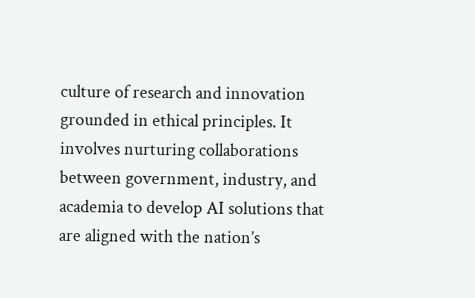culture of research and innovation grounded in ethical principles. It involves nurturing collaborations between government, industry, and academia to develop AI solutions that are aligned with the nation’s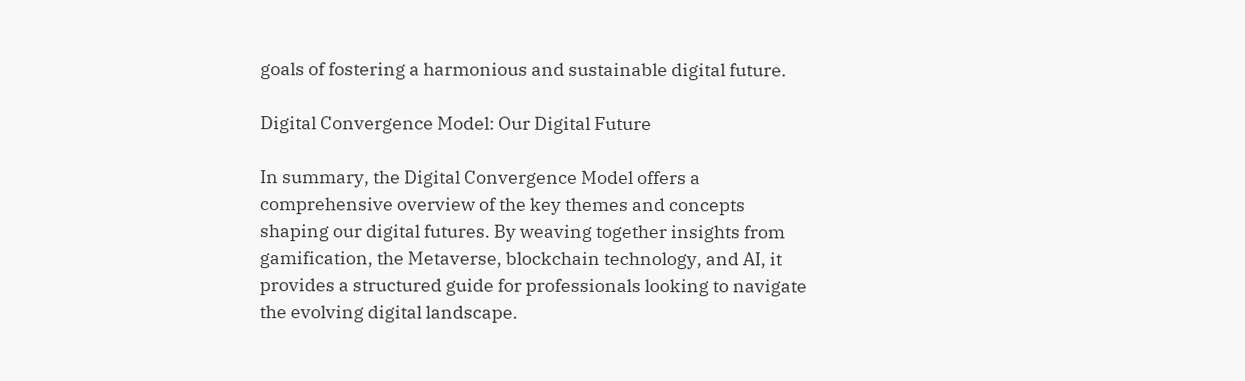goals of fostering a harmonious and sustainable digital future.

Digital Convergence Model: Our Digital Future

In summary, the Digital Convergence Model offers a comprehensive overview of the key themes and concepts shaping our digital futures. By weaving together insights from gamification, the Metaverse, blockchain technology, and AI, it provides a structured guide for professionals looking to navigate the evolving digital landscape.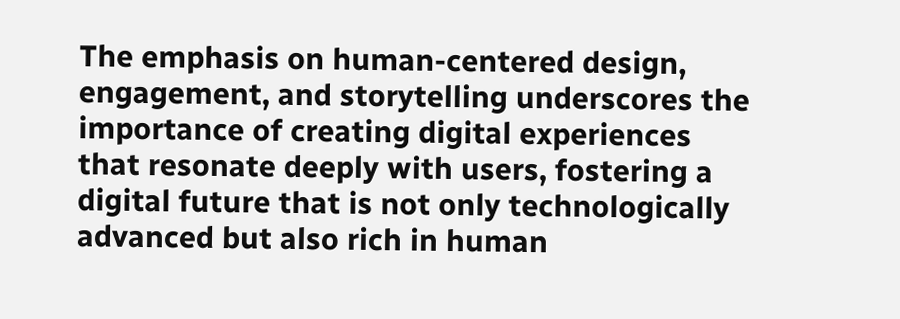The emphasis on human-centered design, engagement, and storytelling underscores the importance of creating digital experiences that resonate deeply with users, fostering a digital future that is not only technologically advanced but also rich in human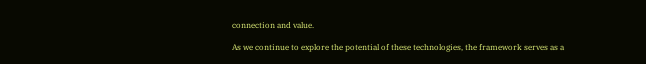connection and value.

As we continue to explore the potential of these technologies, the framework serves as a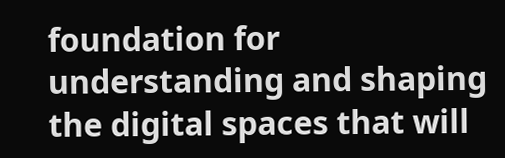foundation for understanding and shaping the digital spaces that will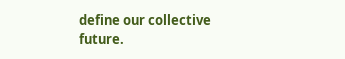define our collective future.